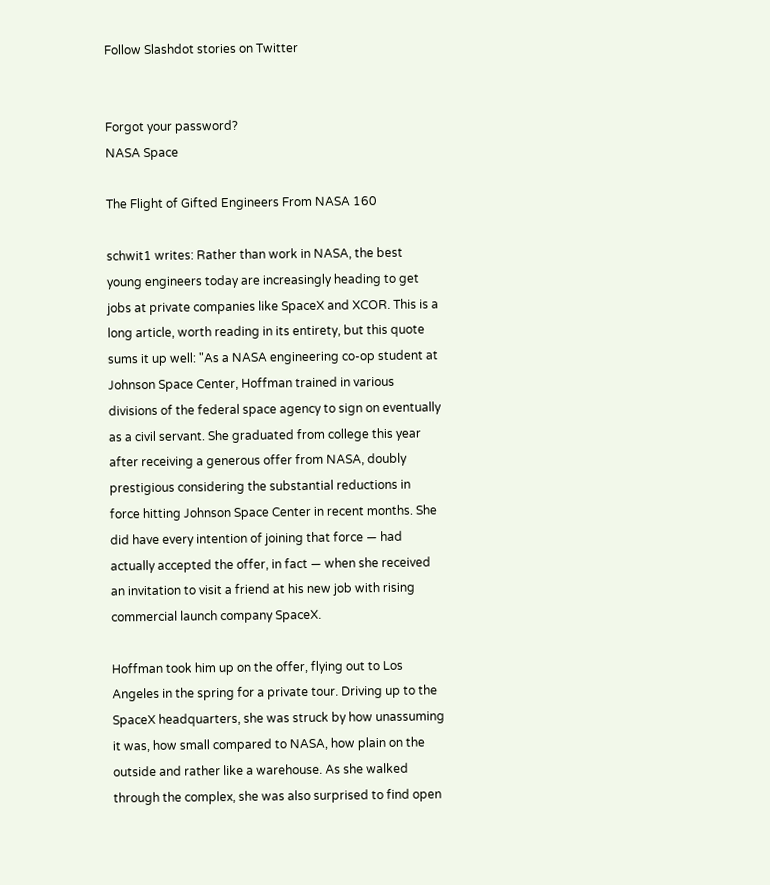Follow Slashdot stories on Twitter


Forgot your password?
NASA Space

The Flight of Gifted Engineers From NASA 160

schwit1 writes: Rather than work in NASA, the best young engineers today are increasingly heading to get jobs at private companies like SpaceX and XCOR. This is a long article, worth reading in its entirety, but this quote sums it up well: "As a NASA engineering co-op student at Johnson Space Center, Hoffman trained in various divisions of the federal space agency to sign on eventually as a civil servant. She graduated from college this year after receiving a generous offer from NASA, doubly prestigious considering the substantial reductions in force hitting Johnson Space Center in recent months. She did have every intention of joining that force — had actually accepted the offer, in fact — when she received an invitation to visit a friend at his new job with rising commercial launch company SpaceX.

Hoffman took him up on the offer, flying out to Los Angeles in the spring for a private tour. Driving up to the SpaceX headquarters, she was struck by how unassuming it was, how small compared to NASA, how plain on the outside and rather like a warehouse. As she walked through the complex, she was also surprised to find open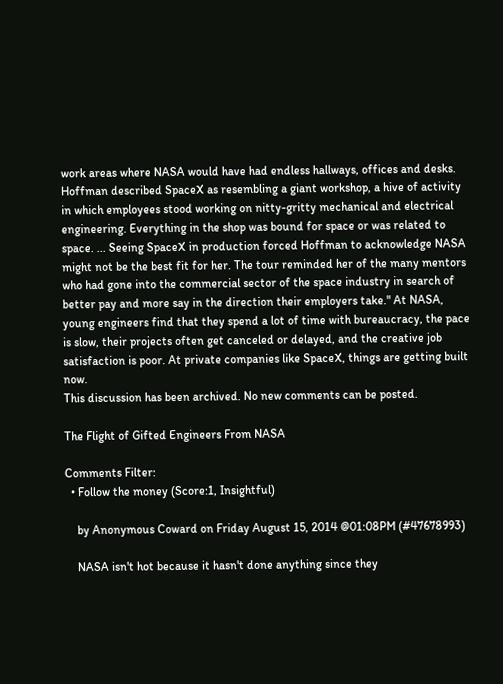work areas where NASA would have had endless hallways, offices and desks. Hoffman described SpaceX as resembling a giant workshop, a hive of activity in which employees stood working on nitty-gritty mechanical and electrical engineering. Everything in the shop was bound for space or was related to space. ... Seeing SpaceX in production forced Hoffman to acknowledge NASA might not be the best fit for her. The tour reminded her of the many mentors who had gone into the commercial sector of the space industry in search of better pay and more say in the direction their employers take." At NASA, young engineers find that they spend a lot of time with bureaucracy, the pace is slow, their projects often get canceled or delayed, and the creative job satisfaction is poor. At private companies like SpaceX, things are getting built now.
This discussion has been archived. No new comments can be posted.

The Flight of Gifted Engineers From NASA

Comments Filter:
  • Follow the money (Score:1, Insightful)

    by Anonymous Coward on Friday August 15, 2014 @01:08PM (#47678993)

    NASA isn't hot because it hasn't done anything since they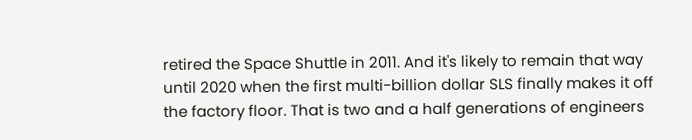retired the Space Shuttle in 2011. And it's likely to remain that way until 2020 when the first multi-billion dollar SLS finally makes it off the factory floor. That is two and a half generations of engineers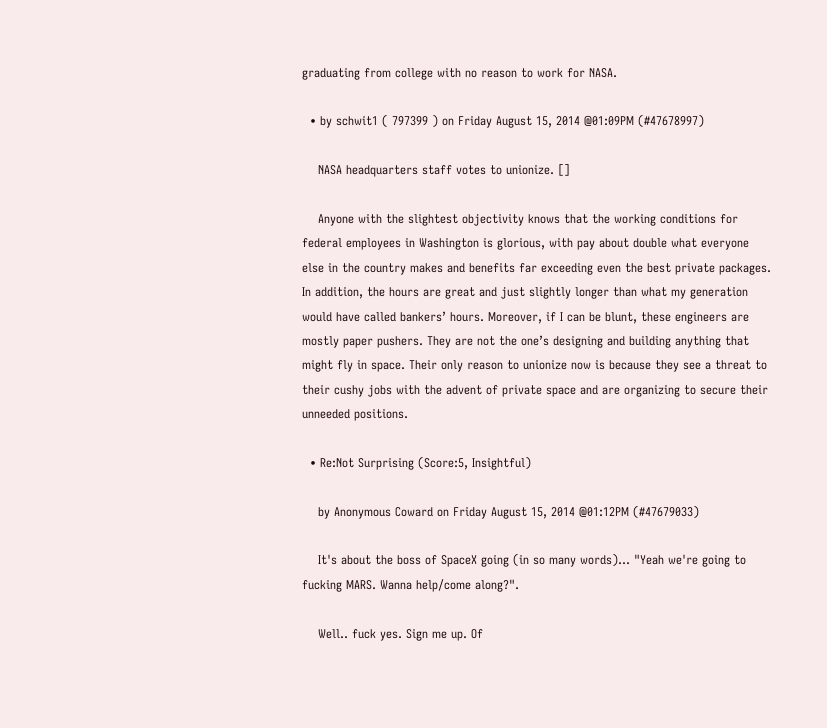graduating from college with no reason to work for NASA.

  • by schwit1 ( 797399 ) on Friday August 15, 2014 @01:09PM (#47678997)

    NASA headquarters staff votes to unionize. []

    Anyone with the slightest objectivity knows that the working conditions for federal employees in Washington is glorious, with pay about double what everyone else in the country makes and benefits far exceeding even the best private packages. In addition, the hours are great and just slightly longer than what my generation would have called bankers’ hours. Moreover, if I can be blunt, these engineers are mostly paper pushers. They are not the one’s designing and building anything that might fly in space. Their only reason to unionize now is because they see a threat to their cushy jobs with the advent of private space and are organizing to secure their unneeded positions.

  • Re:Not Surprising (Score:5, Insightful)

    by Anonymous Coward on Friday August 15, 2014 @01:12PM (#47679033)

    It's about the boss of SpaceX going (in so many words)... "Yeah we're going to fucking MARS. Wanna help/come along?".

    Well.. fuck yes. Sign me up. Of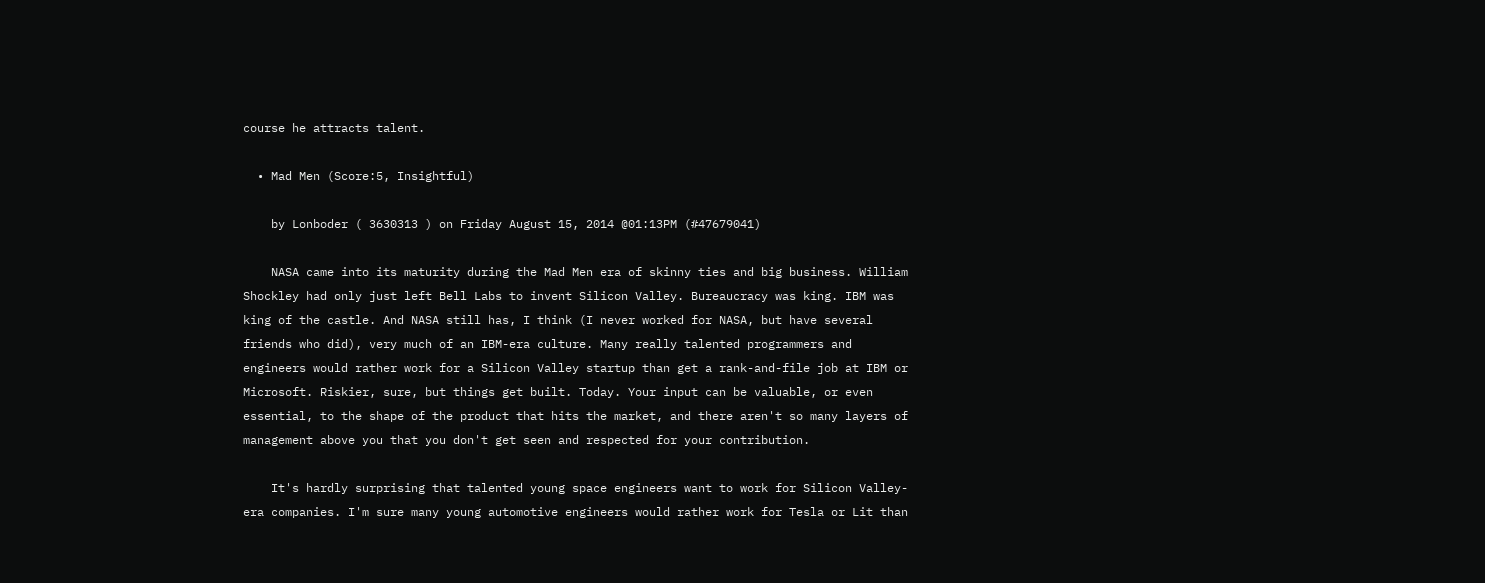course he attracts talent.

  • Mad Men (Score:5, Insightful)

    by Lonboder ( 3630313 ) on Friday August 15, 2014 @01:13PM (#47679041)

    NASA came into its maturity during the Mad Men era of skinny ties and big business. William Shockley had only just left Bell Labs to invent Silicon Valley. Bureaucracy was king. IBM was king of the castle. And NASA still has, I think (I never worked for NASA, but have several friends who did), very much of an IBM-era culture. Many really talented programmers and engineers would rather work for a Silicon Valley startup than get a rank-and-file job at IBM or Microsoft. Riskier, sure, but things get built. Today. Your input can be valuable, or even essential, to the shape of the product that hits the market, and there aren't so many layers of management above you that you don't get seen and respected for your contribution.

    It's hardly surprising that talented young space engineers want to work for Silicon Valley-era companies. I'm sure many young automotive engineers would rather work for Tesla or Lit than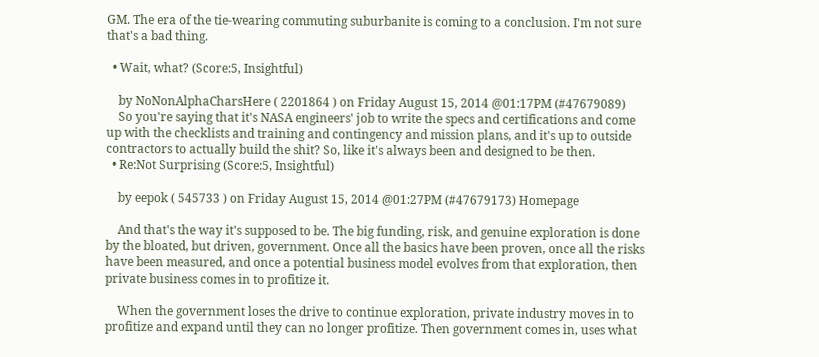GM. The era of the tie-wearing commuting suburbanite is coming to a conclusion. I'm not sure that's a bad thing.

  • Wait, what? (Score:5, Insightful)

    by NoNonAlphaCharsHere ( 2201864 ) on Friday August 15, 2014 @01:17PM (#47679089)
    So you're saying that it's NASA engineers' job to write the specs and certifications and come up with the checklists and training and contingency and mission plans, and it's up to outside contractors to actually build the shit? So, like it's always been and designed to be then.
  • Re:Not Surprising (Score:5, Insightful)

    by eepok ( 545733 ) on Friday August 15, 2014 @01:27PM (#47679173) Homepage

    And that's the way it's supposed to be. The big funding, risk, and genuine exploration is done by the bloated, but driven, government. Once all the basics have been proven, once all the risks have been measured, and once a potential business model evolves from that exploration, then private business comes in to profitize it.

    When the government loses the drive to continue exploration, private industry moves in to profitize and expand until they can no longer profitize. Then government comes in, uses what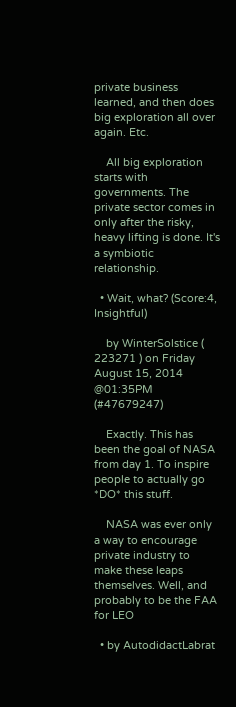private business learned, and then does big exploration all over again. Etc.

    All big exploration starts with governments. The private sector comes in only after the risky, heavy lifting is done. It's a symbiotic relationship.

  • Wait, what? (Score:4, Insightful)

    by WinterSolstice ( 223271 ) on Friday August 15, 2014 @01:35PM (#47679247)

    Exactly. This has been the goal of NASA from day 1. To inspire people to actually go *DO* this stuff.

    NASA was ever only a way to encourage private industry to make these leaps themselves. Well, and probably to be the FAA for LEO

  • by AutodidactLabrat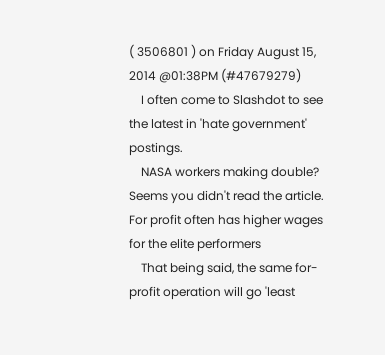( 3506801 ) on Friday August 15, 2014 @01:38PM (#47679279)
    I often come to Slashdot to see the latest in 'hate government' postings.
    NASA workers making double? Seems you didn't read the article. For profit often has higher wages for the elite performers
    That being said, the same for-profit operation will go 'least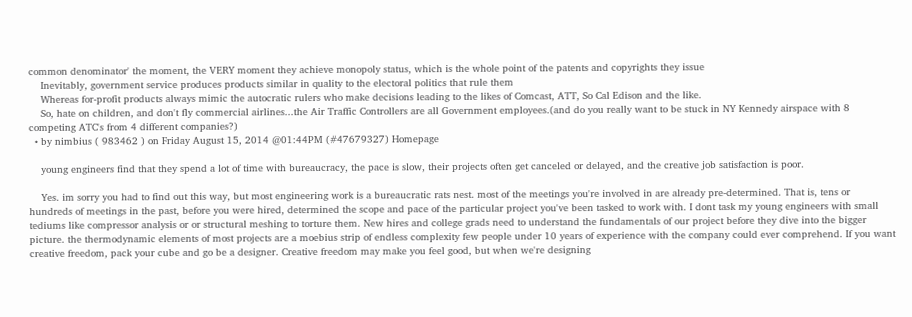common denominator' the moment, the VERY moment they achieve monopoly status, which is the whole point of the patents and copyrights they issue
    Inevitably, government service produces products similar in quality to the electoral politics that rule them
    Whereas for-profit products always mimic the autocratic rulers who make decisions leading to the likes of Comcast, ATT, So Cal Edison and the like.
    So, hate on children, and don't fly commercial airlines...the Air Traffic Controllers are all Government employees.(and do you really want to be stuck in NY Kennedy airspace with 8 competing ATC's from 4 different companies?)
  • by nimbius ( 983462 ) on Friday August 15, 2014 @01:44PM (#47679327) Homepage

    young engineers find that they spend a lot of time with bureaucracy, the pace is slow, their projects often get canceled or delayed, and the creative job satisfaction is poor.

    Yes. im sorry you had to find out this way, but most engineering work is a bureaucratic rats nest. most of the meetings you're involved in are already pre-determined. That is, tens or hundreds of meetings in the past, before you were hired, determined the scope and pace of the particular project you've been tasked to work with. I dont task my young engineers with small tediums like compressor analysis or or structural meshing to torture them. New hires and college grads need to understand the fundamentals of our project before they dive into the bigger picture. the thermodynamic elements of most projects are a moebius strip of endless complexity few people under 10 years of experience with the company could ever comprehend. If you want creative freedom, pack your cube and go be a designer. Creative freedom may make you feel good, but when we're designing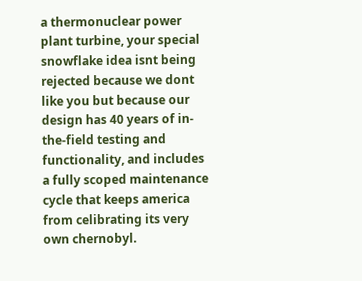a thermonuclear power plant turbine, your special snowflake idea isnt being rejected because we dont like you but because our design has 40 years of in-the-field testing and functionality, and includes a fully scoped maintenance cycle that keeps america from celibrating its very own chernobyl.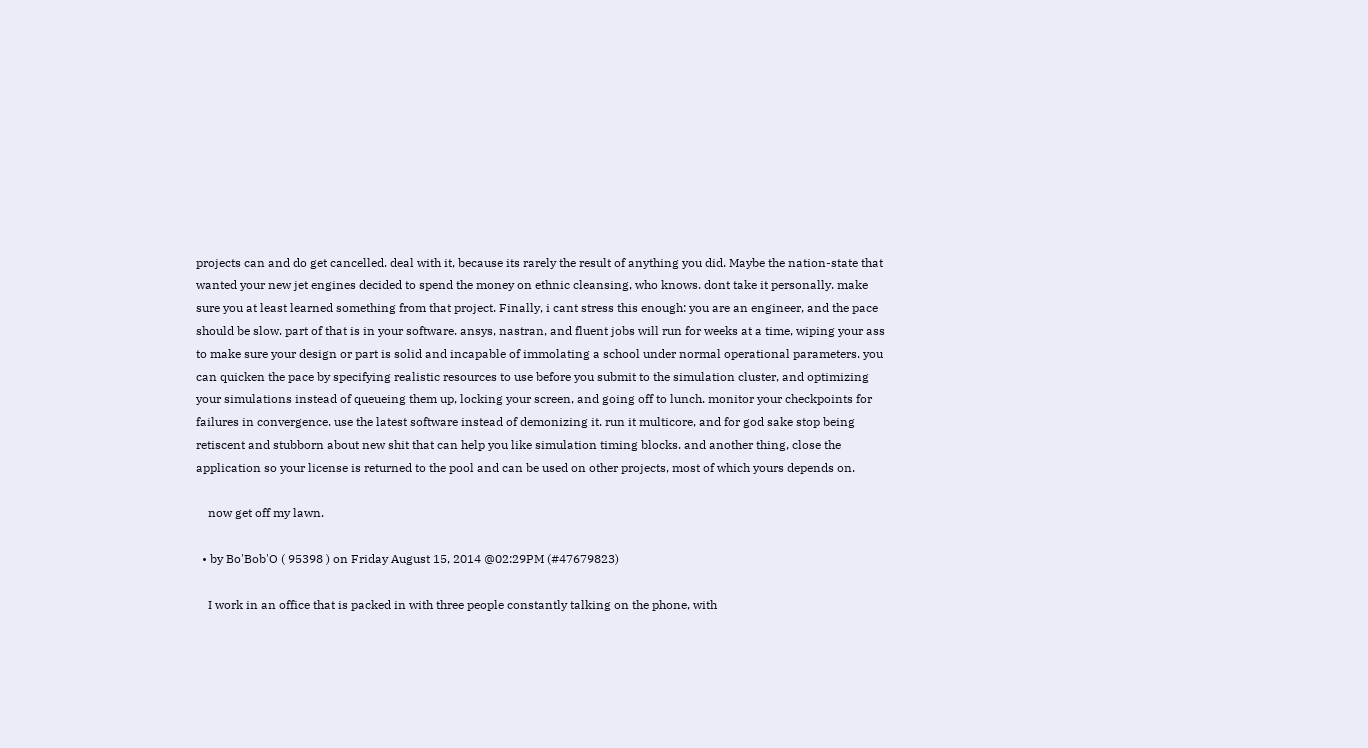projects can and do get cancelled. deal with it, because its rarely the result of anything you did. Maybe the nation-state that wanted your new jet engines decided to spend the money on ethnic cleansing, who knows. dont take it personally. make sure you at least learned something from that project. Finally, i cant stress this enough: you are an engineer, and the pace should be slow. part of that is in your software. ansys, nastran, and fluent jobs will run for weeks at a time, wiping your ass to make sure your design or part is solid and incapable of immolating a school under normal operational parameters. you can quicken the pace by specifying realistic resources to use before you submit to the simulation cluster, and optimizing your simulations instead of queueing them up, locking your screen, and going off to lunch. monitor your checkpoints for failures in convergence. use the latest software instead of demonizing it. run it multicore, and for god sake stop being retiscent and stubborn about new shit that can help you like simulation timing blocks. and another thing, close the application so your license is returned to the pool and can be used on other projects, most of which yours depends on.

    now get off my lawn.

  • by Bo'Bob'O ( 95398 ) on Friday August 15, 2014 @02:29PM (#47679823)

    I work in an office that is packed in with three people constantly talking on the phone, with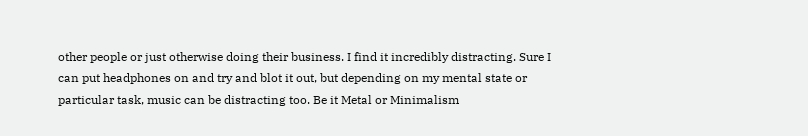other people or just otherwise doing their business. I find it incredibly distracting. Sure I can put headphones on and try and blot it out, but depending on my mental state or particular task, music can be distracting too. Be it Metal or Minimalism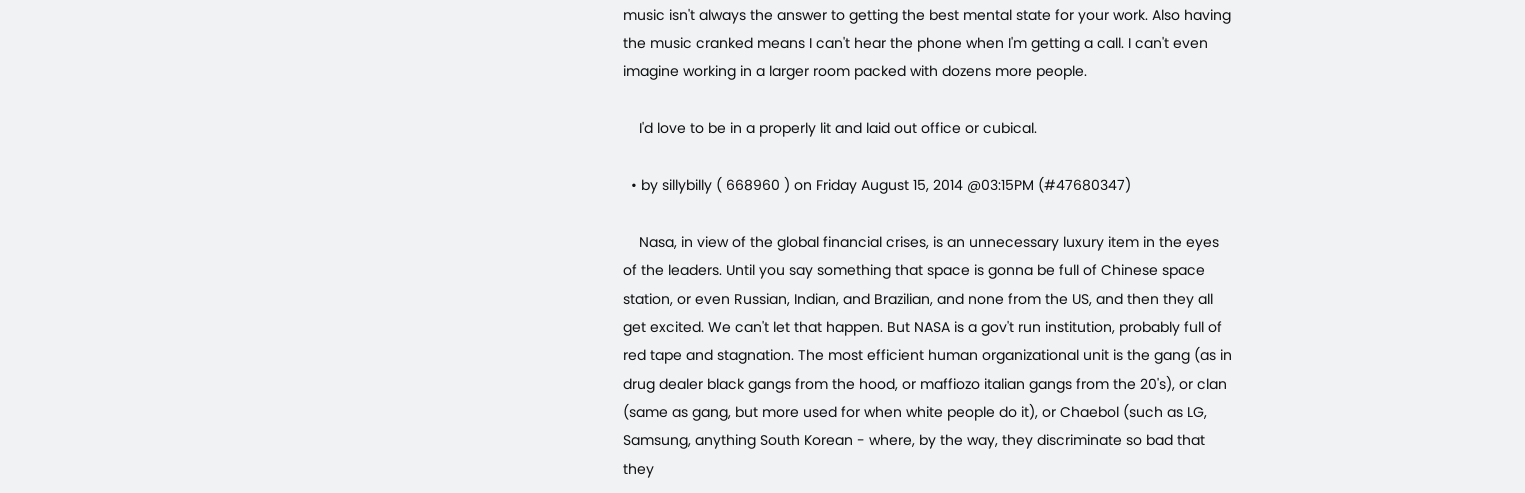music isn't always the answer to getting the best mental state for your work. Also having the music cranked means I can't hear the phone when I'm getting a call. I can't even imagine working in a larger room packed with dozens more people.

    I'd love to be in a properly lit and laid out office or cubical.

  • by sillybilly ( 668960 ) on Friday August 15, 2014 @03:15PM (#47680347)

    Nasa, in view of the global financial crises, is an unnecessary luxury item in the eyes of the leaders. Until you say something that space is gonna be full of Chinese space station, or even Russian, Indian, and Brazilian, and none from the US, and then they all get excited. We can't let that happen. But NASA is a gov't run institution, probably full of red tape and stagnation. The most efficient human organizational unit is the gang (as in drug dealer black gangs from the hood, or maffiozo italian gangs from the 20's), or clan (same as gang, but more used for when white people do it), or Chaebol (such as LG, Samsung, anything South Korean - where, by the way, they discriminate so bad that they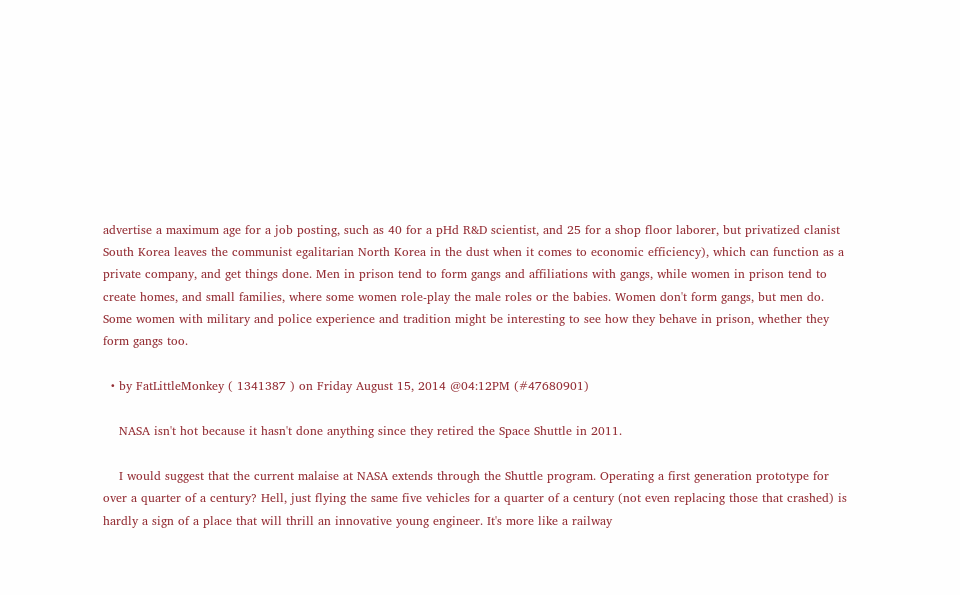advertise a maximum age for a job posting, such as 40 for a pHd R&D scientist, and 25 for a shop floor laborer, but privatized clanist South Korea leaves the communist egalitarian North Korea in the dust when it comes to economic efficiency), which can function as a private company, and get things done. Men in prison tend to form gangs and affiliations with gangs, while women in prison tend to create homes, and small families, where some women role-play the male roles or the babies. Women don't form gangs, but men do. Some women with military and police experience and tradition might be interesting to see how they behave in prison, whether they form gangs too.

  • by FatLittleMonkey ( 1341387 ) on Friday August 15, 2014 @04:12PM (#47680901)

    NASA isn't hot because it hasn't done anything since they retired the Space Shuttle in 2011.

    I would suggest that the current malaise at NASA extends through the Shuttle program. Operating a first generation prototype for over a quarter of a century? Hell, just flying the same five vehicles for a quarter of a century (not even replacing those that crashed) is hardly a sign of a place that will thrill an innovative young engineer. It's more like a railway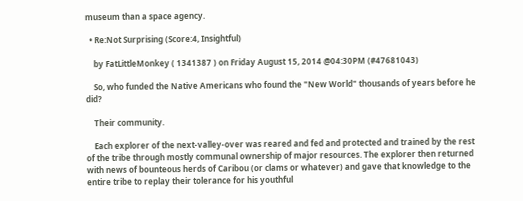museum than a space agency.

  • Re:Not Surprising (Score:4, Insightful)

    by FatLittleMonkey ( 1341387 ) on Friday August 15, 2014 @04:30PM (#47681043)

    So, who funded the Native Americans who found the "New World" thousands of years before he did?

    Their community.

    Each explorer of the next-valley-over was reared and fed and protected and trained by the rest of the tribe through mostly communal ownership of major resources. The explorer then returned with news of bounteous herds of Caribou (or clams or whatever) and gave that knowledge to the entire tribe to replay their tolerance for his youthful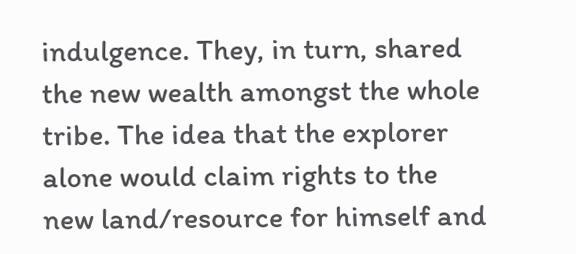indulgence. They, in turn, shared the new wealth amongst the whole tribe. The idea that the explorer alone would claim rights to the new land/resource for himself and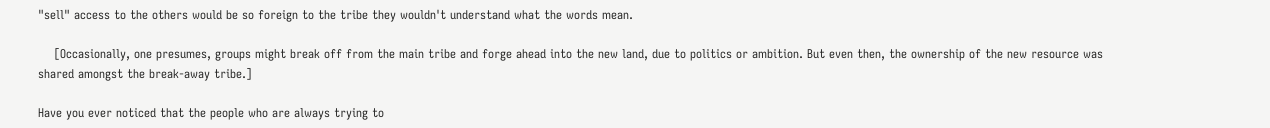"sell" access to the others would be so foreign to the tribe they wouldn't understand what the words mean.

    [Occasionally, one presumes, groups might break off from the main tribe and forge ahead into the new land, due to politics or ambition. But even then, the ownership of the new resource was shared amongst the break-away tribe.]

Have you ever noticed that the people who are always trying to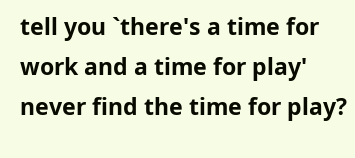tell you `there's a time for work and a time for play' never find the time for play?